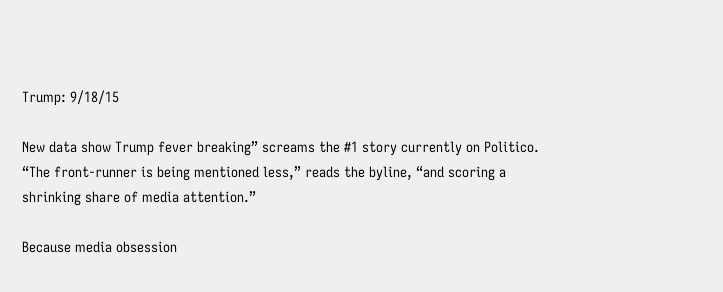Trump: 9/18/15

New data show Trump fever breaking” screams the #1 story currently on Politico. “The front-runner is being mentioned less,” reads the byline, “and scoring a shrinking share of media attention.”

Because media obsession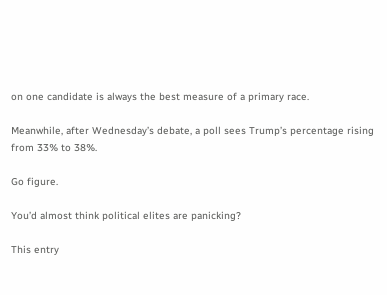on one candidate is always the best measure of a primary race.

Meanwhile, after Wednesday’s debate, a poll sees Trump’s percentage rising from 33% to 38%.

Go figure.

You’d almost think political elites are panicking?

This entry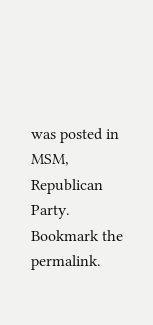was posted in MSM, Republican Party. Bookmark the permalink.